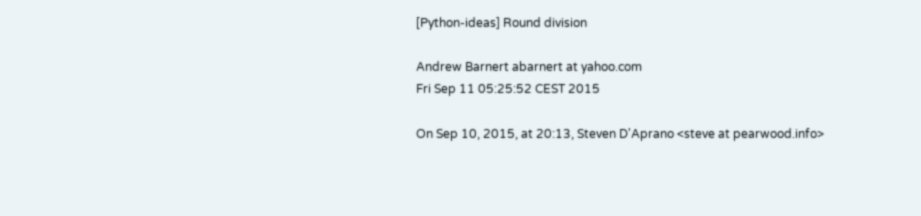[Python-ideas] Round division

Andrew Barnert abarnert at yahoo.com
Fri Sep 11 05:25:52 CEST 2015

On Sep 10, 2015, at 20:13, Steven D'Aprano <steve at pearwood.info>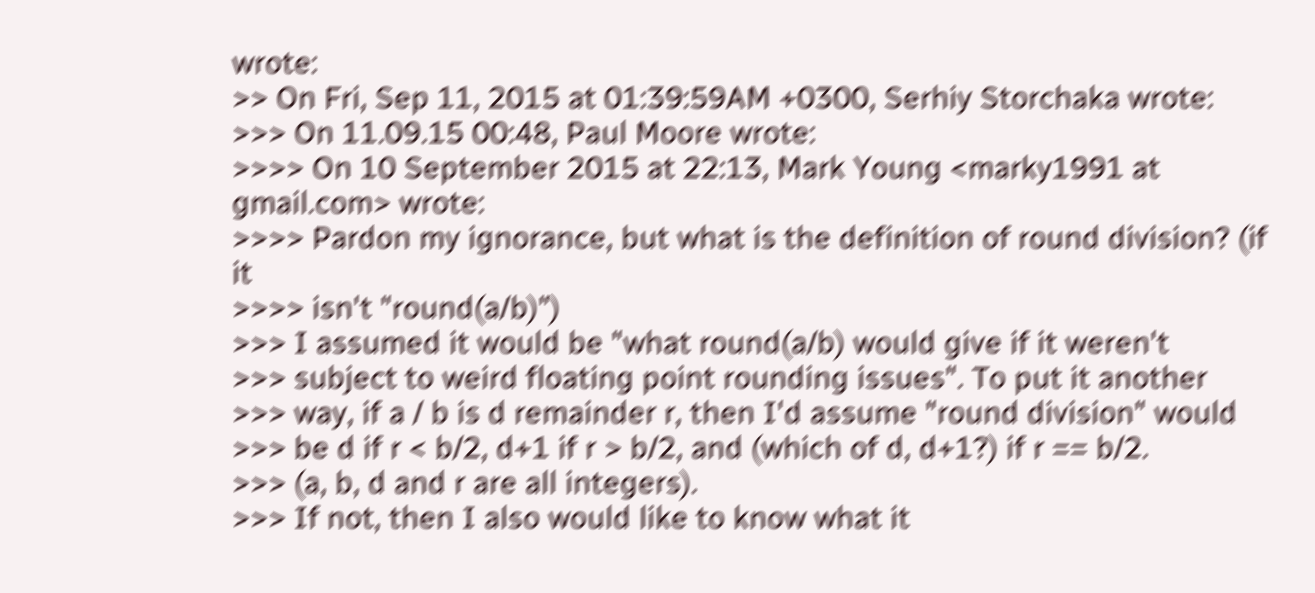wrote:
>> On Fri, Sep 11, 2015 at 01:39:59AM +0300, Serhiy Storchaka wrote:
>>> On 11.09.15 00:48, Paul Moore wrote:
>>>> On 10 September 2015 at 22:13, Mark Young <marky1991 at gmail.com> wrote:
>>>> Pardon my ignorance, but what is the definition of round division? (if it
>>>> isn't "round(a/b)")
>>> I assumed it would be "what round(a/b) would give if it weren't
>>> subject to weird floating point rounding issues". To put it another
>>> way, if a / b is d remainder r, then I'd assume "round division" would
>>> be d if r < b/2, d+1 if r > b/2, and (which of d, d+1?) if r == b/2.
>>> (a, b, d and r are all integers).
>>> If not, then I also would like to know what it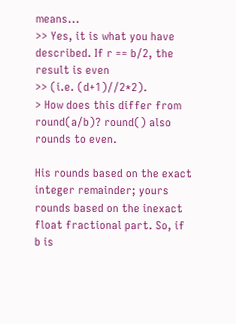means...
>> Yes, it is what you have described. If r == b/2, the result is even
>> (i.e. (d+1)//2*2).
> How does this differ from round(a/b)? round() also rounds to even.

His rounds based on the exact integer remainder; yours rounds based on the inexact float fractional part. So, if b is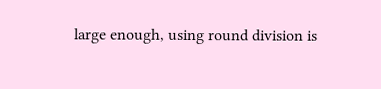large enough, using round division is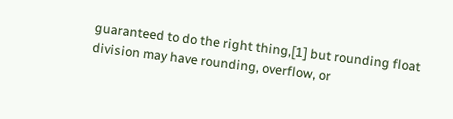guaranteed to do the right thing,[1] but rounding float division may have rounding, overflow, or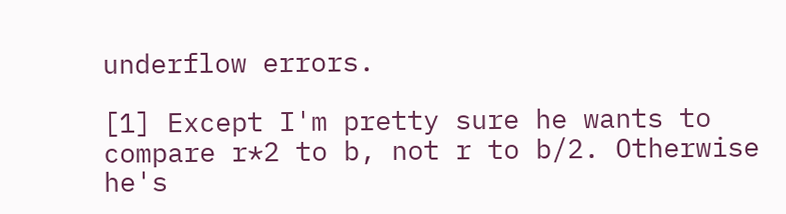underflow errors.

[1] Except I'm pretty sure he wants to compare r*2 to b, not r to b/2. Otherwise he's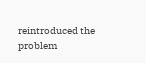reintroduced the problem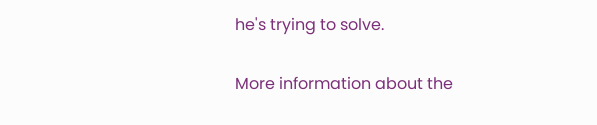he's trying to solve.

More information about the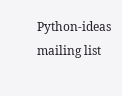Python-ideas mailing list